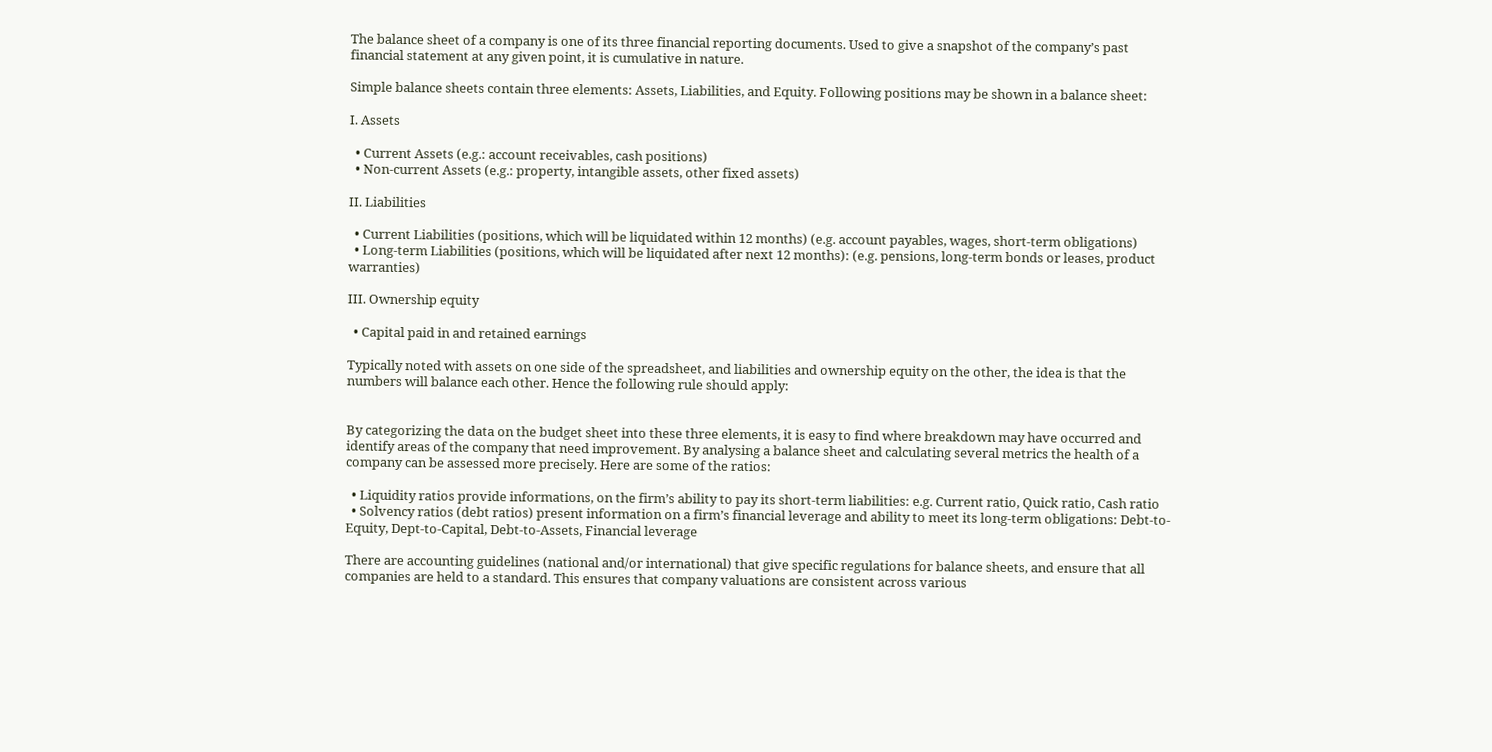The balance sheet of a company is one of its three financial reporting documents. Used to give a snapshot of the company’s past financial statement at any given point, it is cumulative in nature.

Simple balance sheets contain three elements: Assets, Liabilities, and Equity. Following positions may be shown in a balance sheet:

I. Assets

  • Current Assets (e.g.: account receivables, cash positions)
  • Non-current Assets (e.g.: property, intangible assets, other fixed assets)

II. Liabilities

  • Current Liabilities (positions, which will be liquidated within 12 months) (e.g. account payables, wages, short-term obligations)
  • Long-term Liabilities (positions, which will be liquidated after next 12 months): (e.g. pensions, long-term bonds or leases, product warranties)

III. Ownership equity

  • Capital paid in and retained earnings

Typically noted with assets on one side of the spreadsheet, and liabilities and ownership equity on the other, the idea is that the numbers will balance each other. Hence the following rule should apply:


By categorizing the data on the budget sheet into these three elements, it is easy to find where breakdown may have occurred and identify areas of the company that need improvement. By analysing a balance sheet and calculating several metrics the health of a company can be assessed more precisely. Here are some of the ratios:

  • Liquidity ratios provide informations, on the firm’s ability to pay its short-term liabilities: e.g. Current ratio, Quick ratio, Cash ratio
  • Solvency ratios (debt ratios) present information on a firm’s financial leverage and ability to meet its long-term obligations: Debt-to-Equity, Dept-to-Capital, Debt-to-Assets, Financial leverage

There are accounting guidelines (national and/or international) that give specific regulations for balance sheets, and ensure that all companies are held to a standard. This ensures that company valuations are consistent across various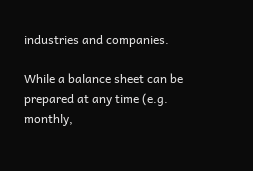industries and companies.

While a balance sheet can be prepared at any time (e.g. monthly,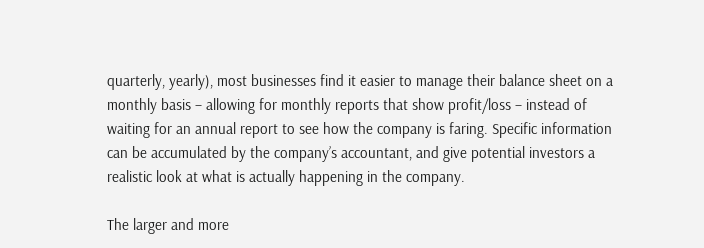quarterly, yearly), most businesses find it easier to manage their balance sheet on a monthly basis – allowing for monthly reports that show profit/loss – instead of waiting for an annual report to see how the company is faring. Specific information can be accumulated by the company’s accountant, and give potential investors a realistic look at what is actually happening in the company.

The larger and more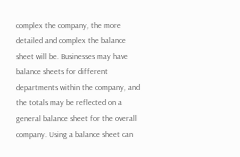complex the company, the more detailed and complex the balance sheet will be. Businesses may have balance sheets for different departments within the company, and the totals may be reflected on a general balance sheet for the overall company. Using a balance sheet can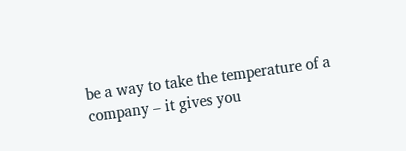be a way to take the temperature of a company – it gives you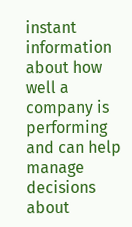instant information about how well a company is performing and can help manage decisions about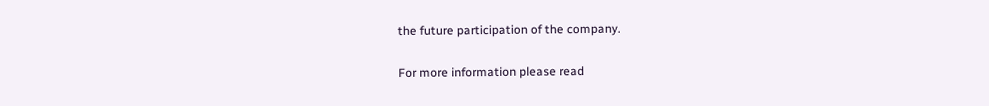the future participation of the company.

For more information please read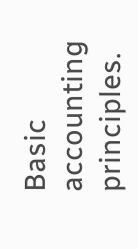Basic accounting principles.